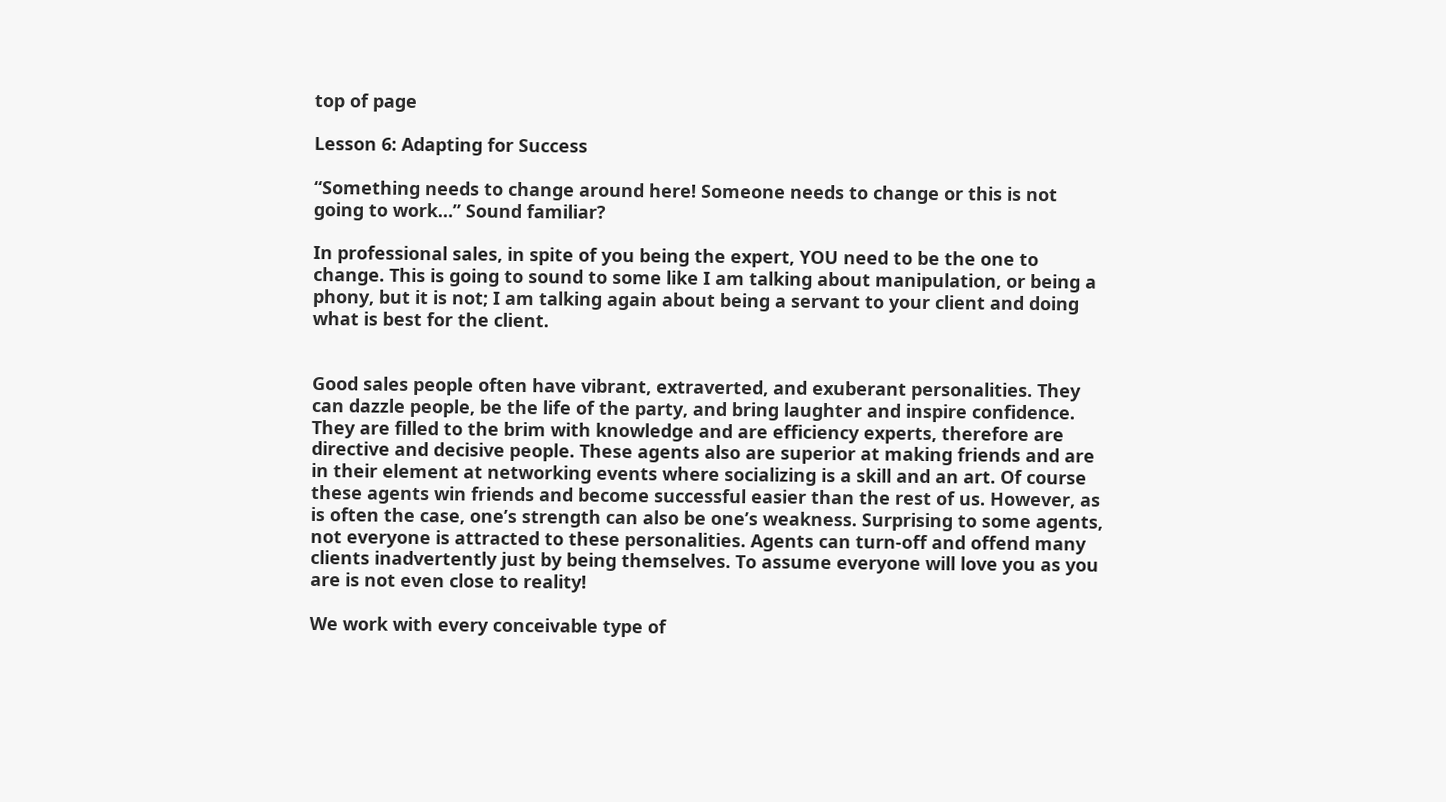top of page

Lesson 6: Adapting for Success

“Something needs to change around here! Someone needs to change or this is not going to work…” Sound familiar?

In professional sales, in spite of you being the expert, YOU need to be the one to change. This is going to sound to some like I am talking about manipulation, or being a phony, but it is not; I am talking again about being a servant to your client and doing what is best for the client.


Good sales people often have vibrant, extraverted, and exuberant personalities. They can dazzle people, be the life of the party, and bring laughter and inspire confidence. They are filled to the brim with knowledge and are efficiency experts, therefore are directive and decisive people. These agents also are superior at making friends and are in their element at networking events where socializing is a skill and an art. Of course these agents win friends and become successful easier than the rest of us. However, as is often the case, one’s strength can also be one’s weakness. Surprising to some agents, not everyone is attracted to these personalities. Agents can turn-off and offend many clients inadvertently just by being themselves. To assume everyone will love you as you are is not even close to reality!

We work with every conceivable type of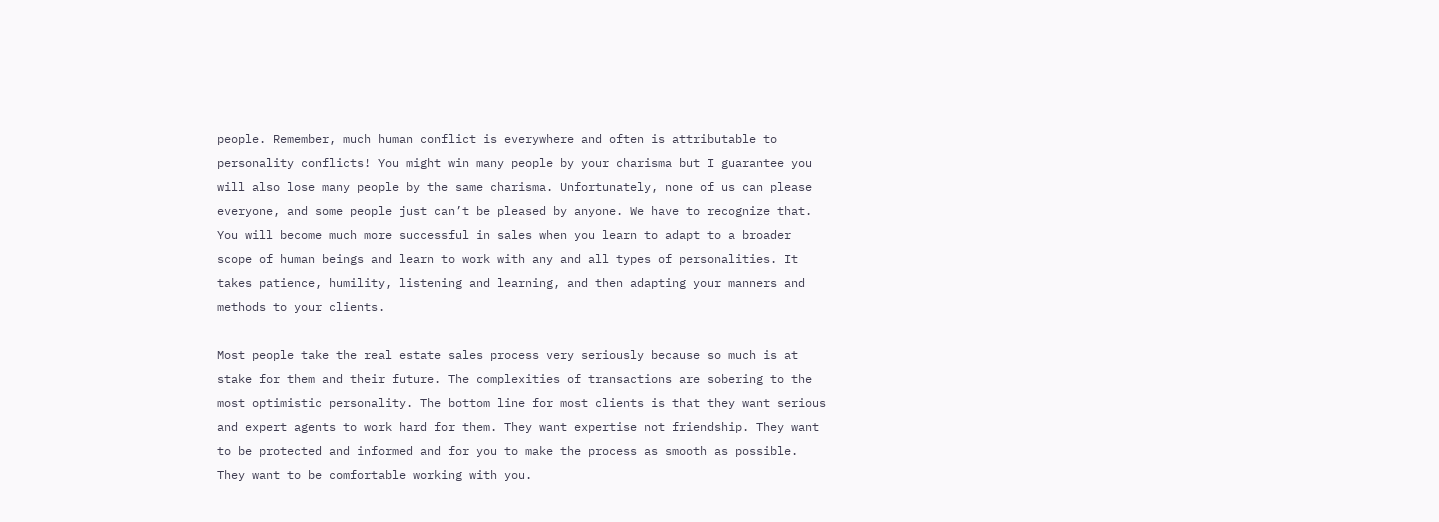people. Remember, much human conflict is everywhere and often is attributable to personality conflicts! You might win many people by your charisma but I guarantee you will also lose many people by the same charisma. Unfortunately, none of us can please everyone, and some people just can’t be pleased by anyone. We have to recognize that. You will become much more successful in sales when you learn to adapt to a broader scope of human beings and learn to work with any and all types of personalities. It takes patience, humility, listening and learning, and then adapting your manners and methods to your clients.

Most people take the real estate sales process very seriously because so much is at stake for them and their future. The complexities of transactions are sobering to the most optimistic personality. The bottom line for most clients is that they want serious and expert agents to work hard for them. They want expertise not friendship. They want to be protected and informed and for you to make the process as smooth as possible. They want to be comfortable working with you.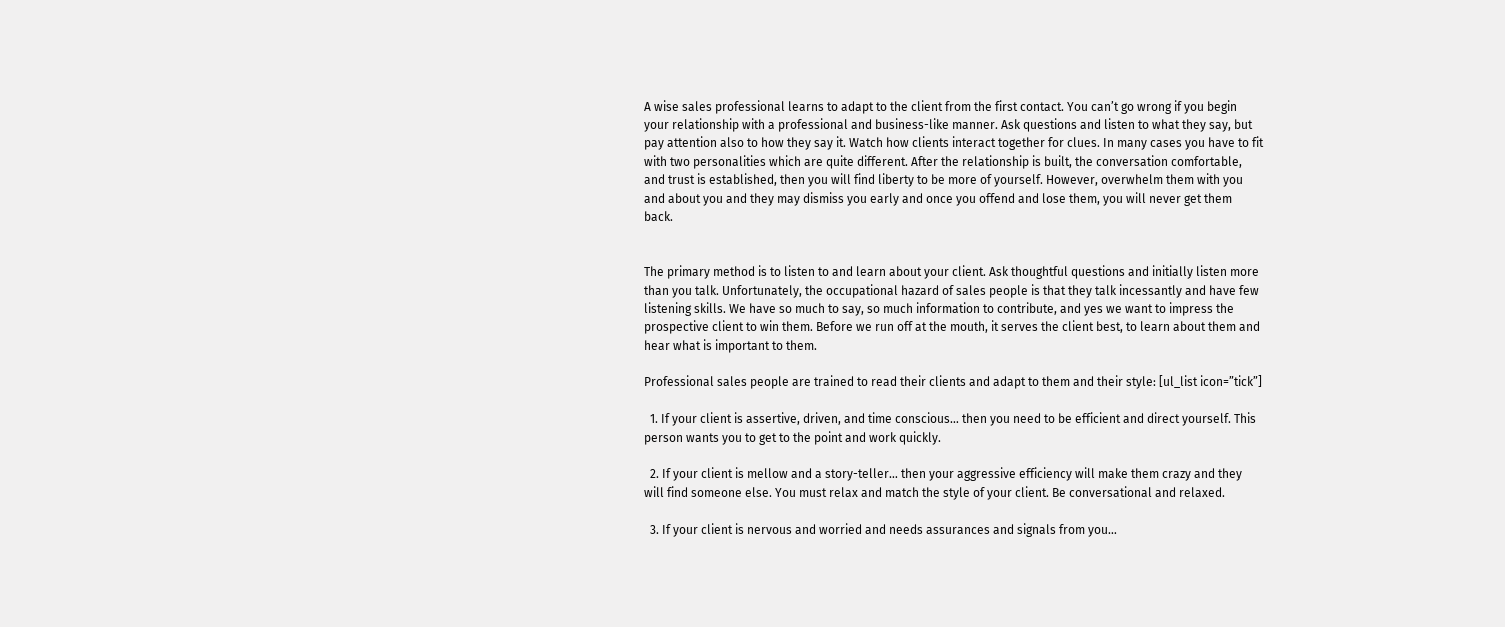A wise sales professional learns to adapt to the client from the first contact. You can’t go wrong if you begin your relationship with a professional and business-like manner. Ask questions and listen to what they say, but pay attention also to how they say it. Watch how clients interact together for clues. In many cases you have to fit with two personalities which are quite different. After the relationship is built, the conversation comfortable, and trust is established, then you will find liberty to be more of yourself. However, overwhelm them with you and about you and they may dismiss you early and once you offend and lose them, you will never get them back.


The primary method is to listen to and learn about your client. Ask thoughtful questions and initially listen more than you talk. Unfortunately, the occupational hazard of sales people is that they talk incessantly and have few listening skills. We have so much to say, so much information to contribute, and yes we want to impress the prospective client to win them. Before we run off at the mouth, it serves the client best, to learn about them and hear what is important to them.

Professional sales people are trained to read their clients and adapt to them and their style: [ul_list icon=”tick”]

  1. If your client is assertive, driven, and time conscious… then you need to be efficient and direct yourself. This person wants you to get to the point and work quickly.

  2. If your client is mellow and a story-teller… then your aggressive efficiency will make them crazy and they will find someone else. You must relax and match the style of your client. Be conversational and relaxed.

  3. If your client is nervous and worried and needs assurances and signals from you…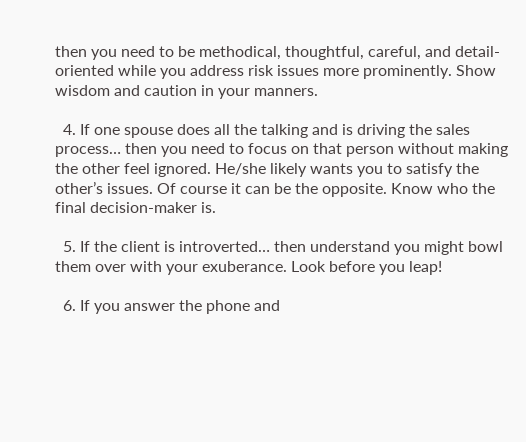then you need to be methodical, thoughtful, careful, and detail-oriented while you address risk issues more prominently. Show wisdom and caution in your manners.

  4. If one spouse does all the talking and is driving the sales process… then you need to focus on that person without making the other feel ignored. He/she likely wants you to satisfy the other’s issues. Of course it can be the opposite. Know who the final decision-maker is.

  5. If the client is introverted… then understand you might bowl them over with your exuberance. Look before you leap!

  6. If you answer the phone and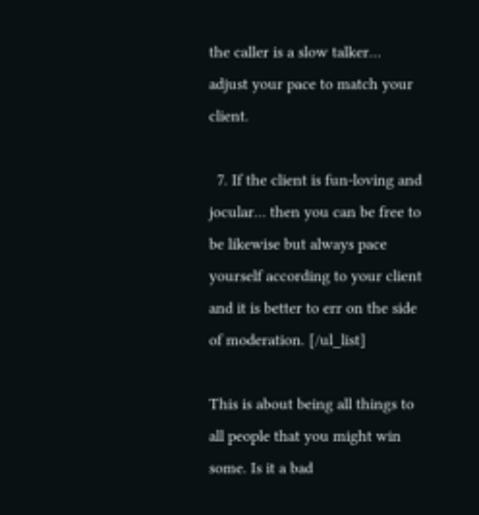the caller is a slow talker… adjust your pace to match your client.

  7. If the client is fun-loving and jocular… then you can be free to be likewise but always pace yourself according to your client and it is better to err on the side of moderation. [/ul_list]

This is about being all things to all people that you might win some. Is it a bad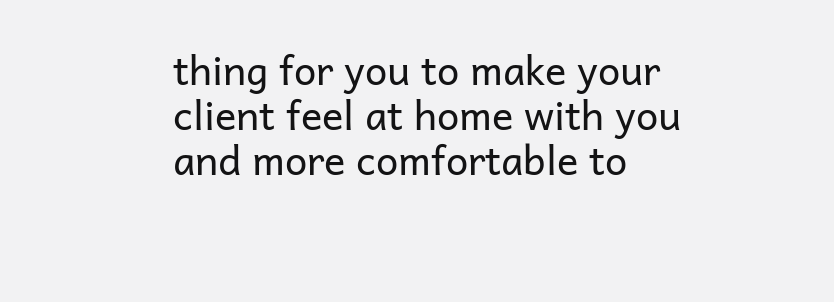thing for you to make your client feel at home with you and more comfortable to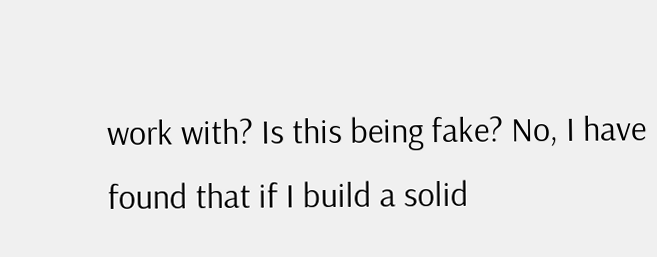work with? Is this being fake? No, I have found that if I build a solid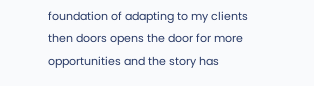foundation of adapting to my clients then doors opens the door for more opportunities and the story has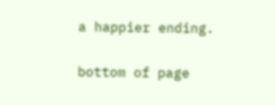a happier ending.


bottom of page